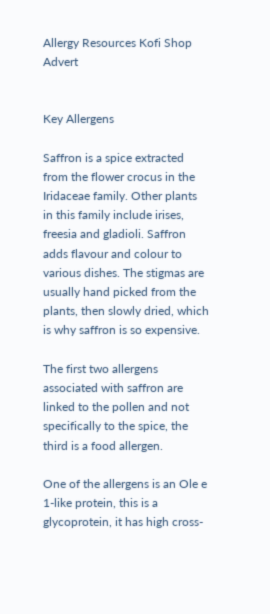Allergy Resources Kofi Shop Advert


Key Allergens

Saffron is a spice extracted from the flower crocus in the Iridaceae family. Other plants in this family include irises, freesia and gladioli. Saffron adds flavour and colour to various dishes. The stigmas are usually hand picked from the plants, then slowly dried, which is why saffron is so expensive.

The first two allergens associated with saffron are linked to the pollen and not specifically to the spice, the third is a food allergen.

One of the allergens is an Ole e 1-like protein, this is a glycoprotein, it has high cross-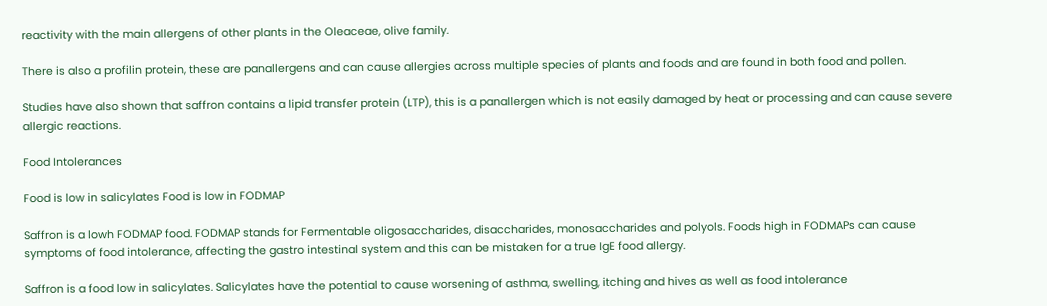reactivity with the main allergens of other plants in the Oleaceae, olive family.

There is also a profilin protein, these are panallergens and can cause allergies across multiple species of plants and foods and are found in both food and pollen.

Studies have also shown that saffron contains a lipid transfer protein (LTP), this is a panallergen which is not easily damaged by heat or processing and can cause severe allergic reactions.

Food Intolerances

Food is low in salicylates Food is low in FODMAP

Saffron is a lowh FODMAP food. FODMAP stands for Fermentable oligosaccharides, disaccharides, monosaccharides and polyols. Foods high in FODMAPs can cause symptoms of food intolerance, affecting the gastro intestinal system and this can be mistaken for a true IgE food allergy.

Saffron is a food low in salicylates. Salicylates have the potential to cause worsening of asthma, swelling, itching and hives as well as food intolerance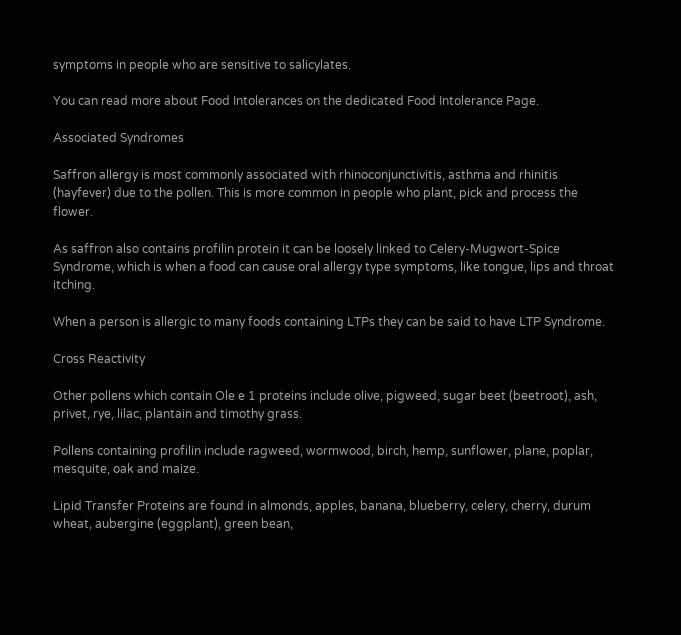symptoms in people who are sensitive to salicylates.

You can read more about Food Intolerances on the dedicated Food Intolerance Page.

Associated Syndromes

Saffron allergy is most commonly associated with rhinoconjunctivitis, asthma and rhinitis (hayfever) due to the pollen. This is more common in people who plant, pick and process the flower.

As saffron also contains profilin protein it can be loosely linked to Celery-Mugwort-Spice Syndrome, which is when a food can cause oral allergy type symptoms, like tongue, lips and throat itching.

When a person is allergic to many foods containing LTPs they can be said to have LTP Syndrome.

Cross Reactivity

Other pollens which contain Ole e 1 proteins include olive, pigweed, sugar beet (beetroot), ash, privet, rye, lilac, plantain and timothy grass.

Pollens containing profilin include ragweed, wormwood, birch, hemp, sunflower, plane, poplar, mesquite, oak and maize.

Lipid Transfer Proteins are found in almonds, apples, banana, blueberry, celery, cherry, durum wheat, aubergine (eggplant), green bean,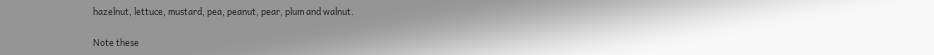hazelnut, lettuce, mustard, pea, peanut, pear, plum and walnut.

Note these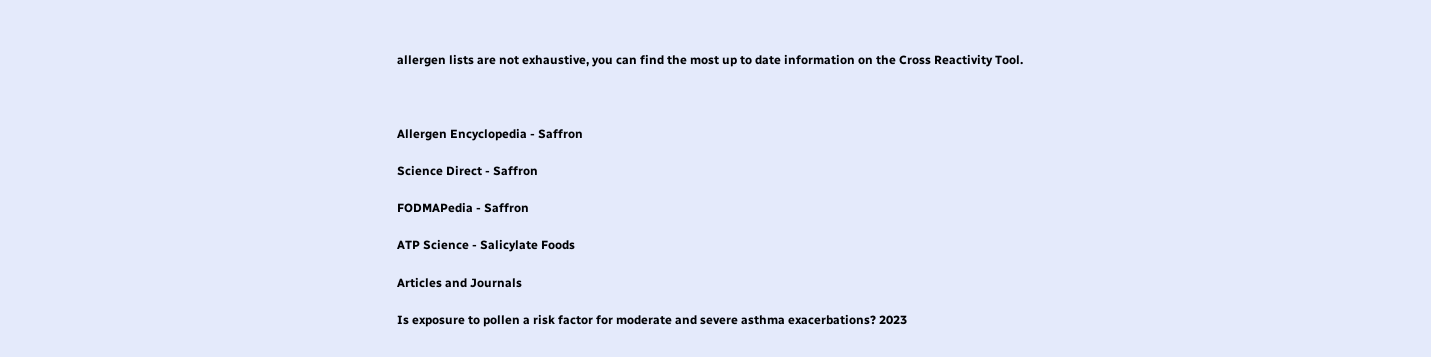allergen lists are not exhaustive, you can find the most up to date information on the Cross Reactivity Tool.



Allergen Encyclopedia - Saffron

Science Direct - Saffron

FODMAPedia - Saffron

ATP Science - Salicylate Foods

Articles and Journals

Is exposure to pollen a risk factor for moderate and severe asthma exacerbations? 2023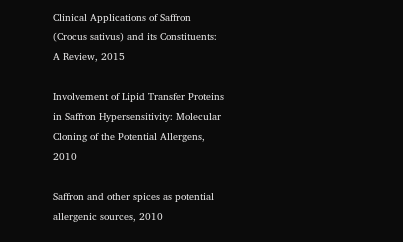Clinical Applications of Saffron (Crocus sativus) and its Constituents: A Review, 2015

Involvement of Lipid Transfer Proteins in Saffron Hypersensitivity: Molecular Cloning of the Potential Allergens, 2010

Saffron and other spices as potential allergenic sources, 2010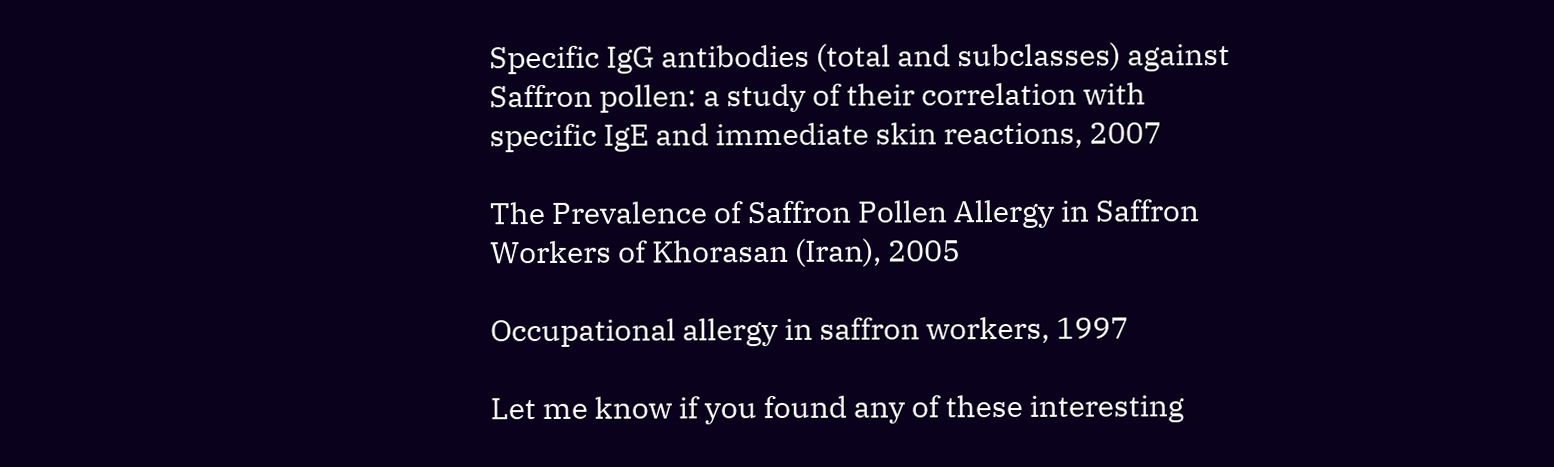Specific IgG antibodies (total and subclasses) against Saffron pollen: a study of their correlation with specific IgE and immediate skin reactions, 2007

The Prevalence of Saffron Pollen Allergy in Saffron Workers of Khorasan (Iran), 2005

Occupational allergy in saffron workers, 1997

Let me know if you found any of these interesting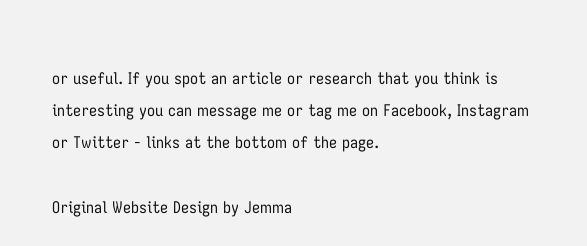or useful. If you spot an article or research that you think is interesting you can message me or tag me on Facebook, Instagram or Twitter - links at the bottom of the page.

Original Website Design by Jemma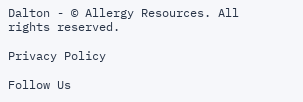Dalton - © Allergy Resources. All rights reserved.

Privacy Policy

Follow Us